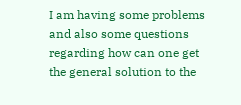I am having some problems and also some questions regarding how can one get the general solution to the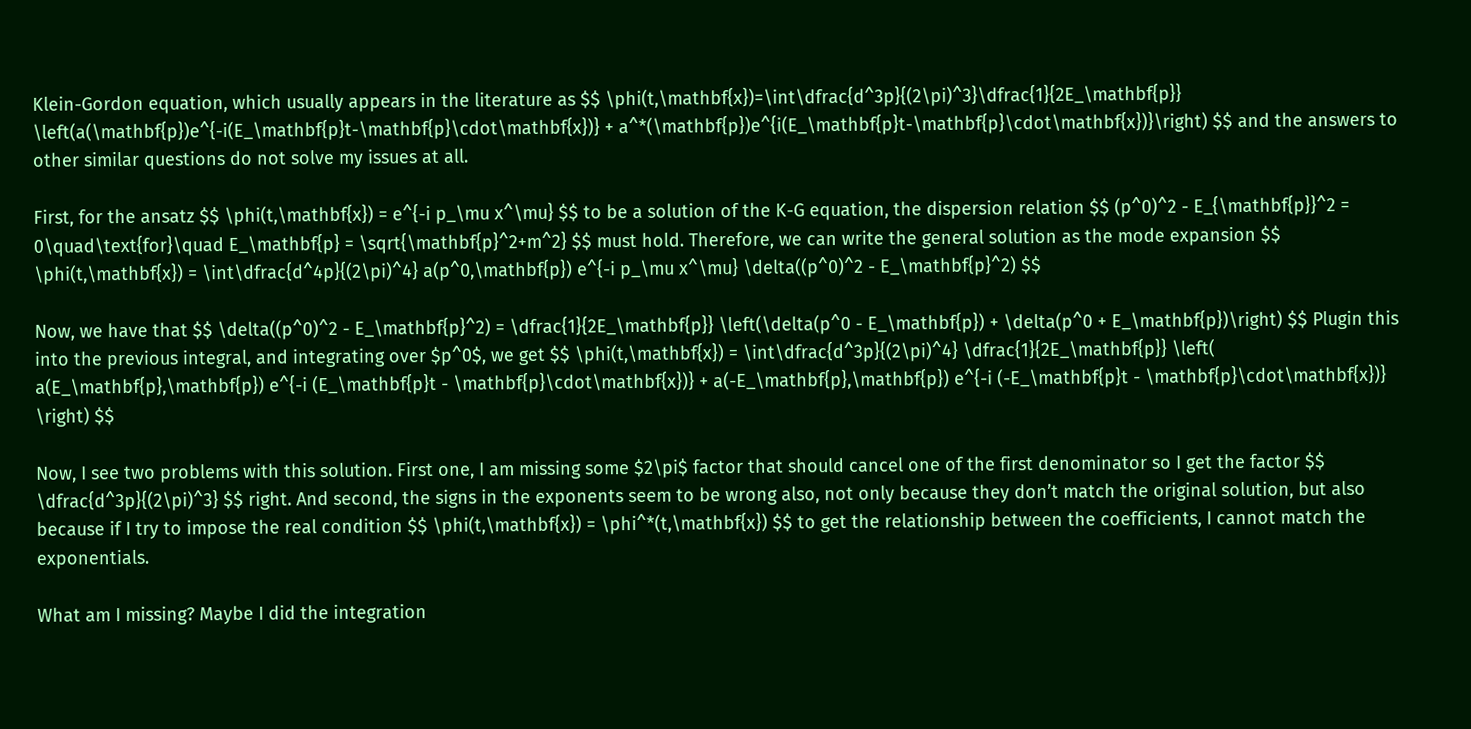Klein-Gordon equation, which usually appears in the literature as $$ \phi(t,\mathbf{x})=\int\dfrac{d^3p}{(2\pi)^3}\dfrac{1}{2E_\mathbf{p}} \left(a(\mathbf{p})e^{-i(E_\mathbf{p}t-\mathbf{p}\cdot\mathbf{x})} + a^*(\mathbf{p})e^{i(E_\mathbf{p}t-\mathbf{p}\cdot\mathbf{x})}\right) $$ and the answers to other similar questions do not solve my issues at all.

First, for the ansatz $$ \phi(t,\mathbf{x}) = e^{-i p_\mu x^\mu} $$ to be a solution of the K-G equation, the dispersion relation $$ (p^0)^2 - E_{\mathbf{p}}^2 = 0\quad\text{for}\quad E_\mathbf{p} = \sqrt{\mathbf{p}^2+m^2} $$ must hold. Therefore, we can write the general solution as the mode expansion $$ \phi(t,\mathbf{x}) = \int\dfrac{d^4p}{(2\pi)^4} a(p^0,\mathbf{p}) e^{-i p_\mu x^\mu} \delta((p^0)^2 - E_\mathbf{p}^2) $$

Now, we have that $$ \delta((p^0)^2 - E_\mathbf{p}^2) = \dfrac{1}{2E_\mathbf{p}} \left(\delta(p^0 - E_\mathbf{p}) + \delta(p^0 + E_\mathbf{p})\right) $$ Plugin this into the previous integral, and integrating over $p^0$, we get $$ \phi(t,\mathbf{x}) = \int\dfrac{d^3p}{(2\pi)^4} \dfrac{1}{2E_\mathbf{p}} \left( a(E_\mathbf{p},\mathbf{p}) e^{-i (E_\mathbf{p}t - \mathbf{p}\cdot\mathbf{x})} + a(-E_\mathbf{p},\mathbf{p}) e^{-i (-E_\mathbf{p}t - \mathbf{p}\cdot\mathbf{x})} \right) $$

Now, I see two problems with this solution. First one, I am missing some $2\pi$ factor that should cancel one of the first denominator so I get the factor $$ \dfrac{d^3p}{(2\pi)^3} $$ right. And second, the signs in the exponents seem to be wrong also, not only because they don’t match the original solution, but also because if I try to impose the real condition $$ \phi(t,\mathbf{x}) = \phi^*(t,\mathbf{x}) $$ to get the relationship between the coefficients, I cannot match the exponentials.

What am I missing? Maybe I did the integration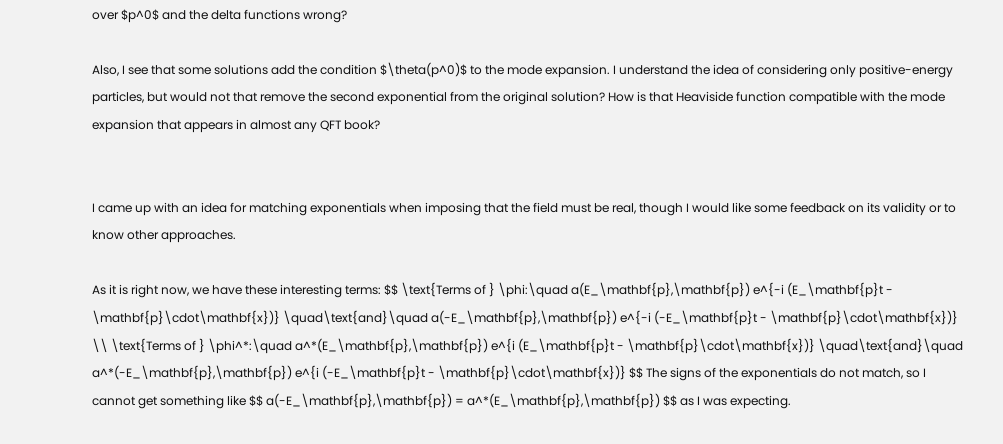over $p^0$ and the delta functions wrong?

Also, I see that some solutions add the condition $\theta(p^0)$ to the mode expansion. I understand the idea of considering only positive-energy particles, but would not that remove the second exponential from the original solution? How is that Heaviside function compatible with the mode expansion that appears in almost any QFT book?


I came up with an idea for matching exponentials when imposing that the field must be real, though I would like some feedback on its validity or to know other approaches.

As it is right now, we have these interesting terms: $$ \text{Terms of } \phi:\quad a(E_\mathbf{p},\mathbf{p}) e^{-i (E_\mathbf{p}t - \mathbf{p}\cdot\mathbf{x})} \quad\text{and}\quad a(-E_\mathbf{p},\mathbf{p}) e^{-i (-E_\mathbf{p}t - \mathbf{p}\cdot\mathbf{x})} \\ \text{Terms of } \phi^*:\quad a^*(E_\mathbf{p},\mathbf{p}) e^{i (E_\mathbf{p}t - \mathbf{p}\cdot\mathbf{x})} \quad\text{and}\quad a^*(-E_\mathbf{p},\mathbf{p}) e^{i (-E_\mathbf{p}t - \mathbf{p}\cdot\mathbf{x})} $$ The signs of the exponentials do not match, so I cannot get something like $$ a(-E_\mathbf{p},\mathbf{p}) = a^*(E_\mathbf{p},\mathbf{p}) $$ as I was expecting.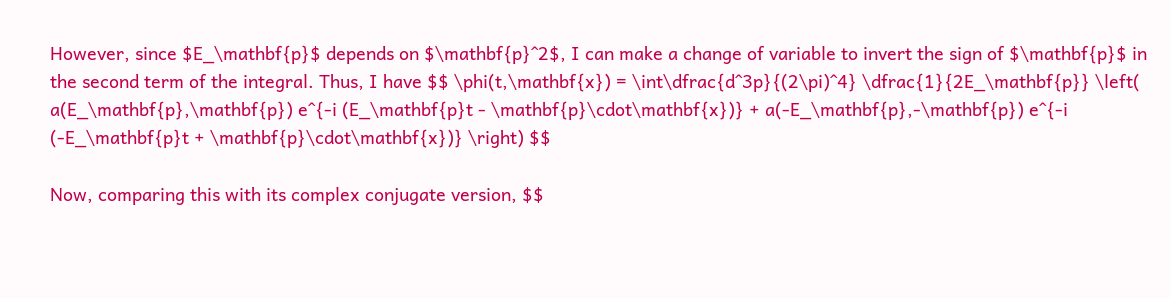However, since $E_\mathbf{p}$ depends on $\mathbf{p}^2$, I can make a change of variable to invert the sign of $\mathbf{p}$ in the second term of the integral. Thus, I have $$ \phi(t,\mathbf{x}) = \int\dfrac{d^3p}{(2\pi)^4} \dfrac{1}{2E_\mathbf{p}} \left( a(E_\mathbf{p},\mathbf{p}) e^{-i (E_\mathbf{p}t - \mathbf{p}\cdot\mathbf{x})} + a(-E_\mathbf{p},-\mathbf{p}) e^{-i (-E_\mathbf{p}t + \mathbf{p}\cdot\mathbf{x})} \right) $$

Now, comparing this with its complex conjugate version, $$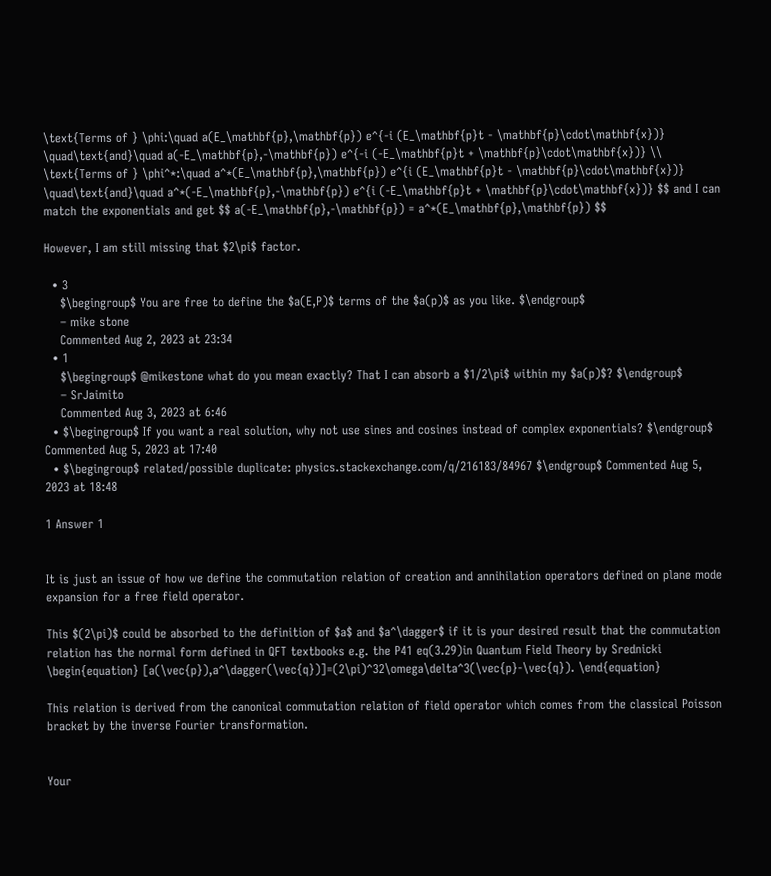\text{Terms of } \phi:\quad a(E_\mathbf{p},\mathbf{p}) e^{-i (E_\mathbf{p}t - \mathbf{p}\cdot\mathbf{x})} \quad\text{and}\quad a(-E_\mathbf{p},-\mathbf{p}) e^{-i (-E_\mathbf{p}t + \mathbf{p}\cdot\mathbf{x})} \\ \text{Terms of } \phi^*:\quad a^*(E_\mathbf{p},\mathbf{p}) e^{i (E_\mathbf{p}t - \mathbf{p}\cdot\mathbf{x})} \quad\text{and}\quad a^*(-E_\mathbf{p},-\mathbf{p}) e^{i (-E_\mathbf{p}t + \mathbf{p}\cdot\mathbf{x})} $$ and I can match the exponentials and get $$ a(-E_\mathbf{p},-\mathbf{p}) = a^*(E_\mathbf{p},\mathbf{p}) $$

However, I am still missing that $2\pi$ factor.

  • 3
    $\begingroup$ You are free to define the $a(E,P)$ terms of the $a(p)$ as you like. $\endgroup$
    – mike stone
    Commented Aug 2, 2023 at 23:34
  • 1
    $\begingroup$ @mikestone what do you mean exactly? That I can absorb a $1/2\pi$ within my $a(p)$? $\endgroup$
    – SrJaimito
    Commented Aug 3, 2023 at 6:46
  • $\begingroup$ If you want a real solution, why not use sines and cosines instead of complex exponentials? $\endgroup$ Commented Aug 5, 2023 at 17:40
  • $\begingroup$ related/possible duplicate: physics.stackexchange.com/q/216183/84967 $\endgroup$ Commented Aug 5, 2023 at 18:48

1 Answer 1


It is just an issue of how we define the commutation relation of creation and annihilation operators defined on plane mode expansion for a free field operator.

This $(2\pi)$ could be absorbed to the definition of $a$ and $a^\dagger$ if it is your desired result that the commutation relation has the normal form defined in QFT textbooks e.g. the P41 eq(3.29)in Quantum Field Theory by Srednicki \begin{equation} [a(\vec{p}),a^\dagger(\vec{q})]=(2\pi)^32\omega\delta^3(\vec{p}-\vec{q}). \end{equation}

This relation is derived from the canonical commutation relation of field operator which comes from the classical Poisson bracket by the inverse Fourier transformation.


Your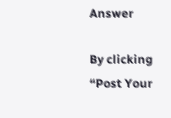Answer

By clicking “Post Your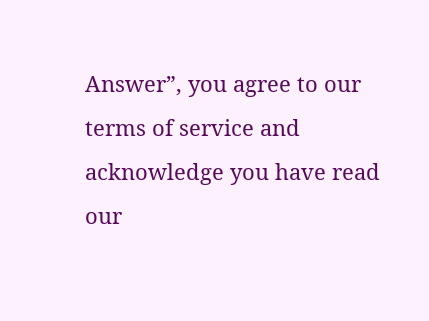Answer”, you agree to our terms of service and acknowledge you have read our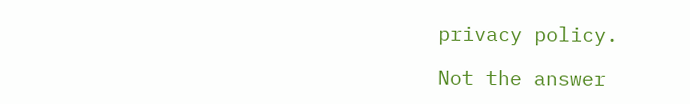privacy policy.

Not the answer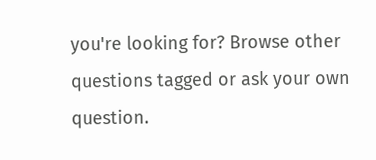you're looking for? Browse other questions tagged or ask your own question.